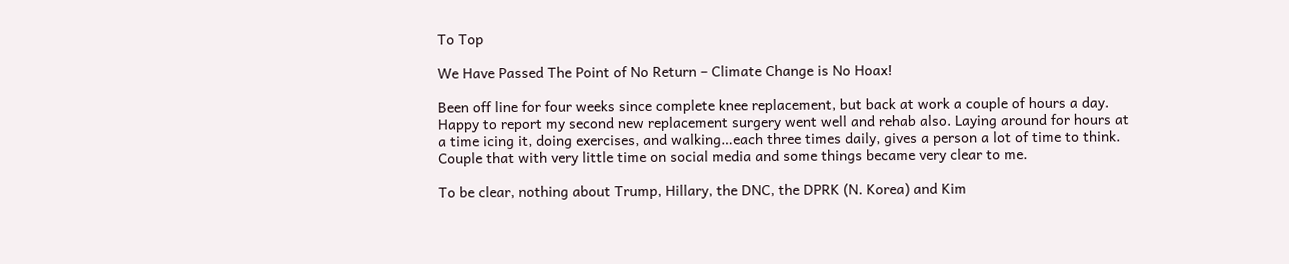To Top

We Have Passed The Point of No Return – Climate Change is No Hoax!

Been off line for four weeks since complete knee replacement, but back at work a couple of hours a day. Happy to report my second new replacement surgery went well and rehab also. Laying around for hours at a time icing it, doing exercises, and walking…each three times daily, gives a person a lot of time to think. Couple that with very little time on social media and some things became very clear to me.

To be clear, nothing about Trump, Hillary, the DNC, the DPRK (N. Korea) and Kim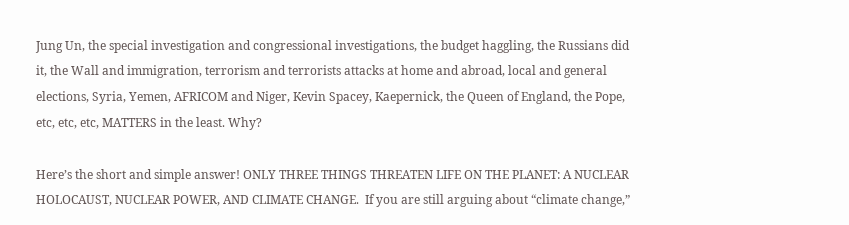Jung Un, the special investigation and congressional investigations, the budget haggling, the Russians did it, the Wall and immigration, terrorism and terrorists attacks at home and abroad, local and general elections, Syria, Yemen, AFRICOM and Niger, Kevin Spacey, Kaepernick, the Queen of England, the Pope, etc, etc, etc, MATTERS in the least. Why?

Here’s the short and simple answer! ONLY THREE THINGS THREATEN LIFE ON THE PLANET: A NUCLEAR HOLOCAUST, NUCLEAR POWER, AND CLIMATE CHANGE.  If you are still arguing about “climate change,”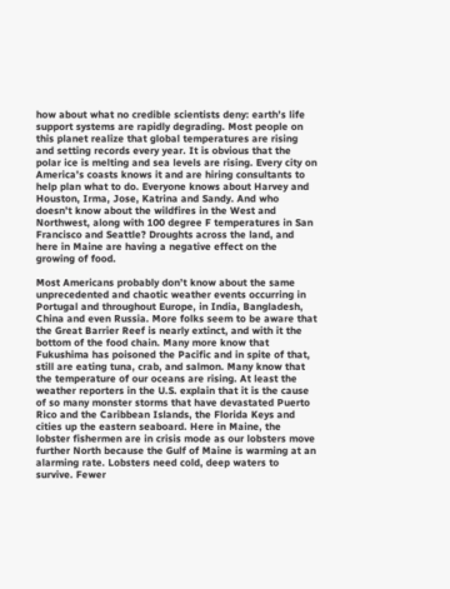how about what no credible scientists deny: earth’s life support systems are rapidly degrading. Most people on this planet realize that global temperatures are rising and setting records every year. It is obvious that the polar ice is melting and sea levels are rising. Every city on America’s coasts knows it and are hiring consultants to help plan what to do. Everyone knows about Harvey and Houston, Irma, Jose, Katrina and Sandy. And who doesn’t know about the wildfires in the West and Northwest, along with 100 degree F temperatures in San Francisco and Seattle? Droughts across the land, and here in Maine are having a negative effect on the growing of food.

Most Americans probably don’t know about the same unprecedented and chaotic weather events occurring in Portugal and throughout Europe, in India, Bangladesh, China and even Russia. More folks seem to be aware that the Great Barrier Reef is nearly extinct, and with it the bottom of the food chain. Many more know that Fukushima has poisoned the Pacific and in spite of that, still are eating tuna, crab, and salmon. Many know that the temperature of our oceans are rising. At least the weather reporters in the U.S. explain that it is the cause of so many monster storms that have devastated Puerto Rico and the Caribbean Islands, the Florida Keys and cities up the eastern seaboard. Here in Maine, the lobster fishermen are in crisis mode as our lobsters move further North because the Gulf of Maine is warming at an alarming rate. Lobsters need cold, deep waters to survive. Fewer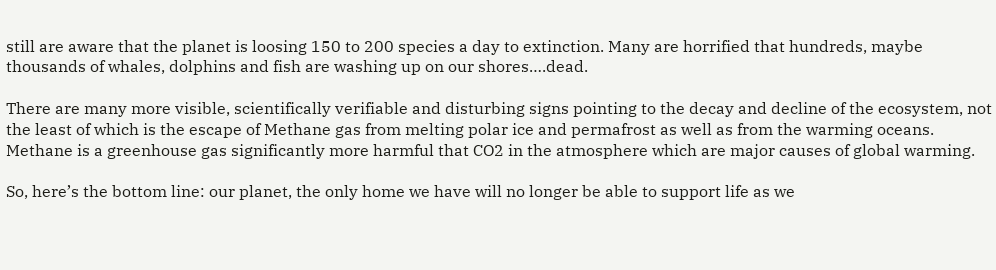still are aware that the planet is loosing 150 to 200 species a day to extinction. Many are horrified that hundreds, maybe thousands of whales, dolphins and fish are washing up on our shores….dead.

There are many more visible, scientifically verifiable and disturbing signs pointing to the decay and decline of the ecosystem, not the least of which is the escape of Methane gas from melting polar ice and permafrost as well as from the warming oceans. Methane is a greenhouse gas significantly more harmful that CO2 in the atmosphere which are major causes of global warming.

So, here’s the bottom line: our planet, the only home we have will no longer be able to support life as we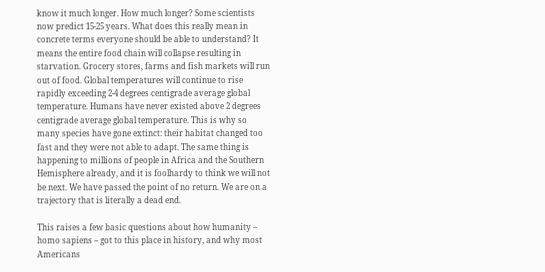know it much longer. How much longer? Some scientists now predict 15-25 years. What does this really mean in concrete terms everyone should be able to understand? It means the entire food chain will collapse resulting in starvation. Grocery stores, farms and fish markets will run out of food. Global temperatures will continue to rise rapidly exceeding 2-4 degrees centigrade average global temperature. Humans have never existed above 2 degrees centigrade average global temperature. This is why so many species have gone extinct: their habitat changed too fast and they were not able to adapt. The same thing is happening to millions of people in Africa and the Southern Hemisphere already, and it is foolhardy to think we will not be next. We have passed the point of no return. We are on a trajectory that is literally a dead end.

This raises a few basic questions about how humanity – homo sapiens – got to this place in history, and why most Americans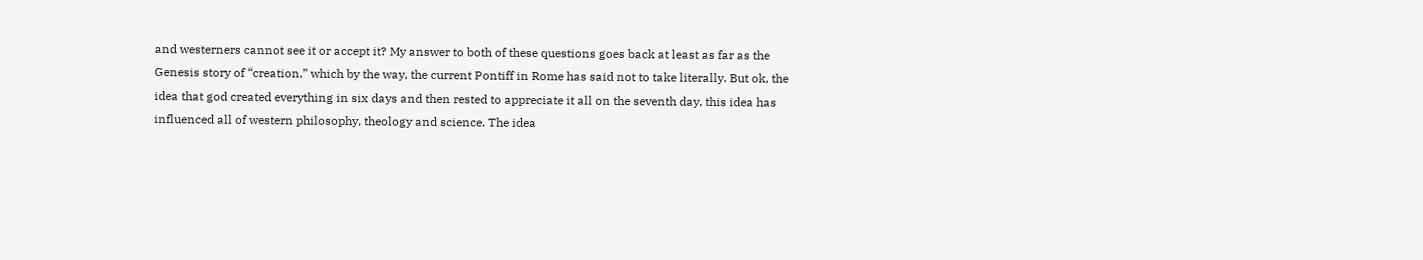and westerners cannot see it or accept it? My answer to both of these questions goes back at least as far as the Genesis story of “creation,” which by the way, the current Pontiff in Rome has said not to take literally. But ok, the idea that god created everything in six days and then rested to appreciate it all on the seventh day, this idea has influenced all of western philosophy, theology and science. The idea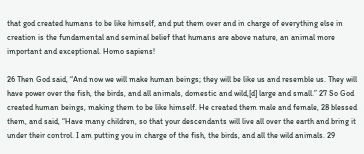that god created humans to be like himself, and put them over and in charge of everything else in creation is the fundamental and seminal belief that humans are above nature, an animal more important and exceptional. Homo sapiens!

26 Then God said, “And now we will make human beings; they will be like us and resemble us. They will have power over the fish, the birds, and all animals, domestic and wild,[d] large and small.” 27 So God created human beings, making them to be like himself. He created them male and female, 28 blessed them, and said, “Have many children, so that your descendants will live all over the earth and bring it under their control. I am putting you in charge of the fish, the birds, and all the wild animals. 29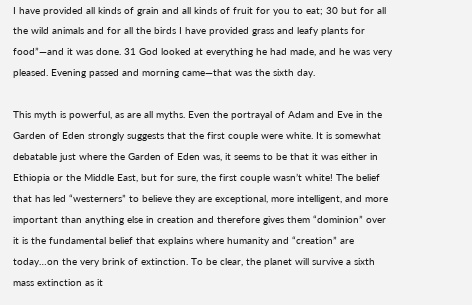I have provided all kinds of grain and all kinds of fruit for you to eat; 30 but for all the wild animals and for all the birds I have provided grass and leafy plants for food”—and it was done. 31 God looked at everything he had made, and he was very pleased. Evening passed and morning came—that was the sixth day.

This myth is powerful, as are all myths. Even the portrayal of Adam and Eve in the Garden of Eden strongly suggests that the first couple were white. It is somewhat debatable just where the Garden of Eden was, it seems to be that it was either in Ethiopia or the Middle East, but for sure, the first couple wasn’t white! The belief that has led “westerners” to believe they are exceptional, more intelligent, and more important than anything else in creation and therefore gives them “dominion” over it is the fundamental belief that explains where humanity and “creation” are today…on the very brink of extinction. To be clear, the planet will survive a sixth mass extinction as it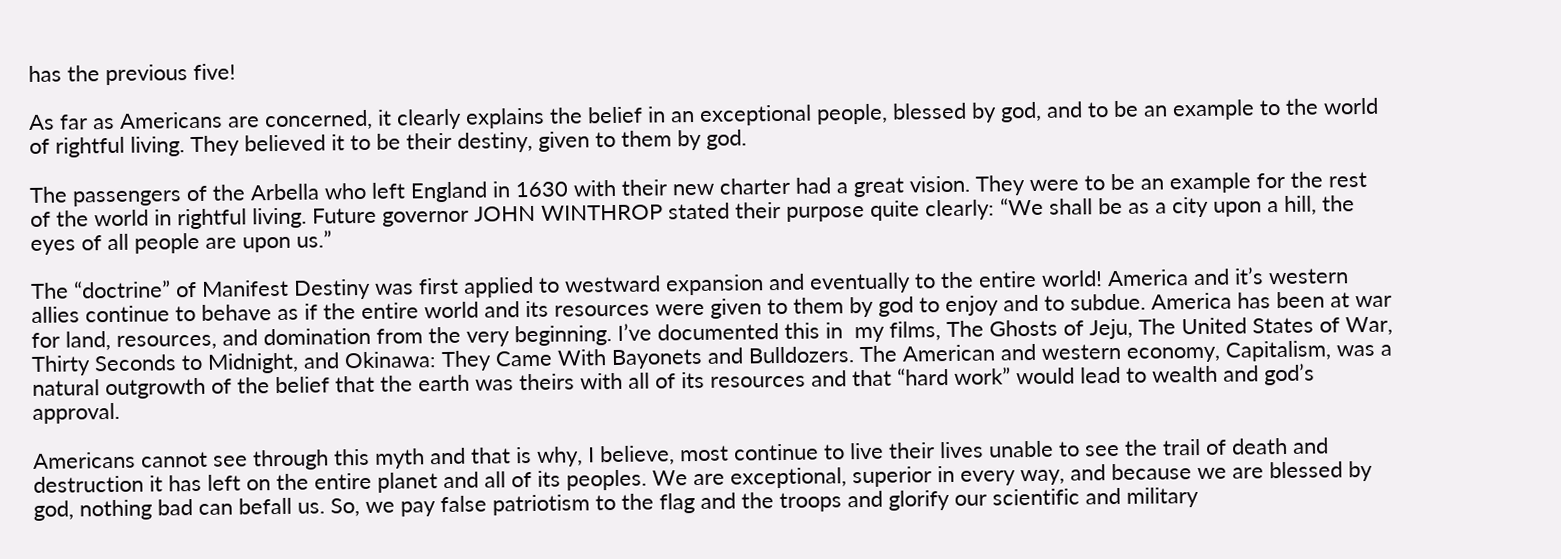has the previous five!

As far as Americans are concerned, it clearly explains the belief in an exceptional people, blessed by god, and to be an example to the world of rightful living. They believed it to be their destiny, given to them by god.

The passengers of the Arbella who left England in 1630 with their new charter had a great vision. They were to be an example for the rest of the world in rightful living. Future governor JOHN WINTHROP stated their purpose quite clearly: “We shall be as a city upon a hill, the eyes of all people are upon us.”

The “doctrine” of Manifest Destiny was first applied to westward expansion and eventually to the entire world! America and it’s western allies continue to behave as if the entire world and its resources were given to them by god to enjoy and to subdue. America has been at war for land, resources, and domination from the very beginning. I’ve documented this in  my films, The Ghosts of Jeju, The United States of War, Thirty Seconds to Midnight, and Okinawa: They Came With Bayonets and Bulldozers. The American and western economy, Capitalism, was a natural outgrowth of the belief that the earth was theirs with all of its resources and that “hard work” would lead to wealth and god’s approval.

Americans cannot see through this myth and that is why, I believe, most continue to live their lives unable to see the trail of death and destruction it has left on the entire planet and all of its peoples. We are exceptional, superior in every way, and because we are blessed by god, nothing bad can befall us. So, we pay false patriotism to the flag and the troops and glorify our scientific and military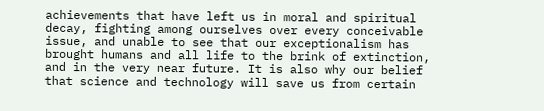achievements that have left us in moral and spiritual decay, fighting among ourselves over every conceivable issue, and unable to see that our exceptionalism has brought humans and all life to the brink of extinction, and in the very near future. It is also why our belief that science and technology will save us from certain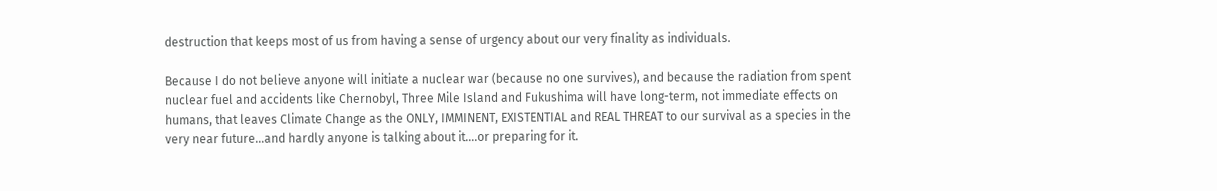destruction that keeps most of us from having a sense of urgency about our very finality as individuals.

Because I do not believe anyone will initiate a nuclear war (because no one survives), and because the radiation from spent nuclear fuel and accidents like Chernobyl, Three Mile Island and Fukushima will have long-term, not immediate effects on humans, that leaves Climate Change as the ONLY, IMMINENT, EXISTENTIAL and REAL THREAT to our survival as a species in the very near future…and hardly anyone is talking about it….or preparing for it.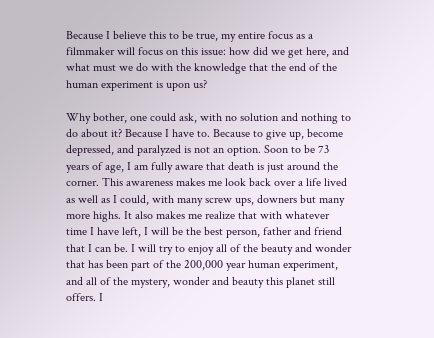Because I believe this to be true, my entire focus as a filmmaker will focus on this issue: how did we get here, and what must we do with the knowledge that the end of the human experiment is upon us?

Why bother, one could ask, with no solution and nothing to do about it? Because I have to. Because to give up, become depressed, and paralyzed is not an option. Soon to be 73 years of age, I am fully aware that death is just around the corner. This awareness makes me look back over a life lived as well as I could, with many screw ups, downers but many more highs. It also makes me realize that with whatever time I have left, I will be the best person, father and friend that I can be. I will try to enjoy all of the beauty and wonder that has been part of the 200,000 year human experiment, and all of the mystery, wonder and beauty this planet still offers. I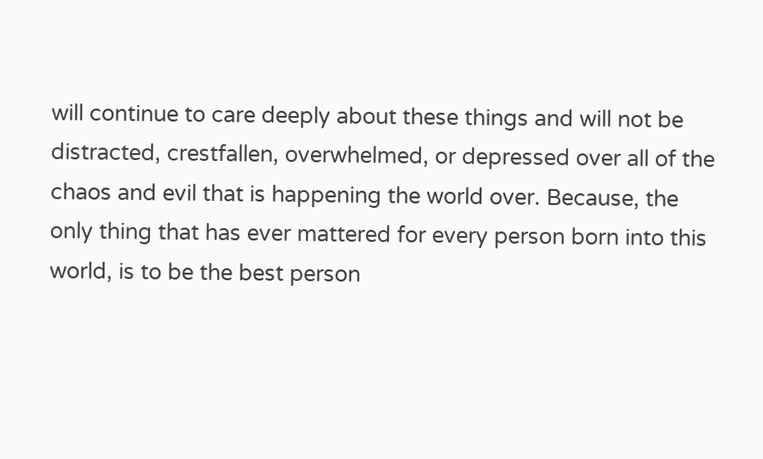will continue to care deeply about these things and will not be distracted, crestfallen, overwhelmed, or depressed over all of the chaos and evil that is happening the world over. Because, the only thing that has ever mattered for every person born into this world, is to be the best person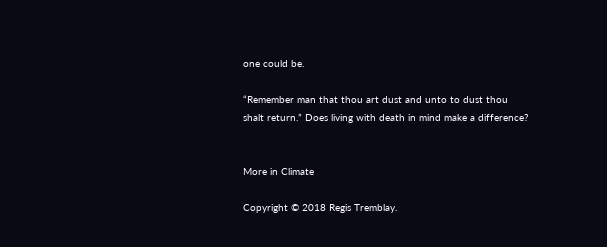one could be.

“Remember man that thou art dust and unto to dust thou shalt return.” Does living with death in mind make a difference?


More in Climate

Copyright © 2018 Regis Tremblay.